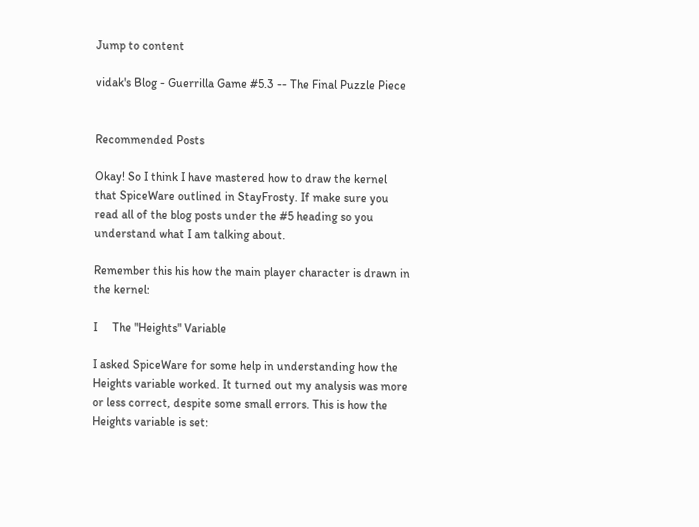Jump to content

vidak's Blog - Guerrilla Game #5.3 -- The Final Puzzle Piece


Recommended Posts

Okay! So I think I have mastered how to draw the kernel that SpiceWare outlined in StayFrosty. If make sure you read all of the blog posts under the #5 heading so you understand what I am talking about.

Remember this his how the main player character is drawn in the kernel:

I     The "Heights" Variable

I asked SpiceWare for some help in understanding how the Heights variable worked. It turned out my analysis was more or less correct, despite some small errors. This is how the Heights variable is set: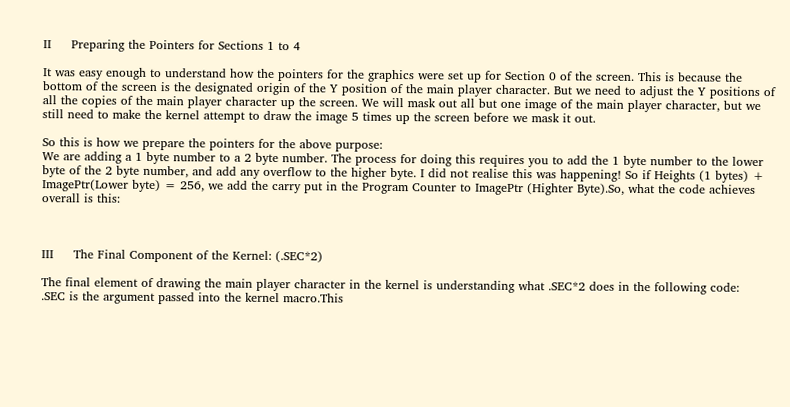II     Preparing the Pointers for Sections 1 to 4

It was easy enough to understand how the pointers for the graphics were set up for Section 0 of the screen. This is because the bottom of the screen is the designated origin of the Y position of the main player character. But we need to adjust the Y positions of all the copies of the main player character up the screen. We will mask out all but one image of the main player character, but we still need to make the kernel attempt to draw the image 5 times up the screen before we mask it out.

So this is how we prepare the pointers for the above purpose:
We are adding a 1 byte number to a 2 byte number. The process for doing this requires you to add the 1 byte number to the lower byte of the 2 byte number, and add any overflow to the higher byte. I did not realise this was happening! So if Heights (1 bytes) + ImagePtr(Lower byte) = 256, we add the carry put in the Program Counter to ImagePtr (Highter Byte).So, what the code achieves overall is this:



III     The Final Component of the Kernel: (.SEC*2)

The final element of drawing the main player character in the kernel is understanding what .SEC*2 does in the following code:
.SEC is the argument passed into the kernel macro.This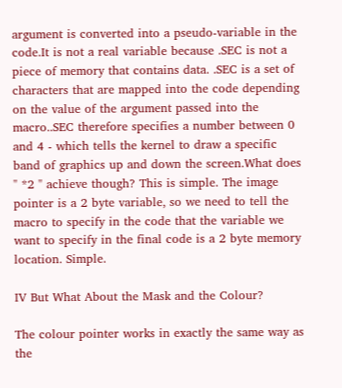argument is converted into a pseudo-variable in the code.It is not a real variable because .SEC is not a piece of memory that contains data. .SEC is a set of characters that are mapped into the code depending on the value of the argument passed into the macro..SEC therefore specifies a number between 0 and 4 - which tells the kernel to draw a specific band of graphics up and down the screen.What does " *2 " achieve though? This is simple. The image pointer is a 2 byte variable, so we need to tell the macro to specify in the code that the variable we want to specify in the final code is a 2 byte memory location. Simple.

IV But What About the Mask and the Colour?

The colour pointer works in exactly the same way as the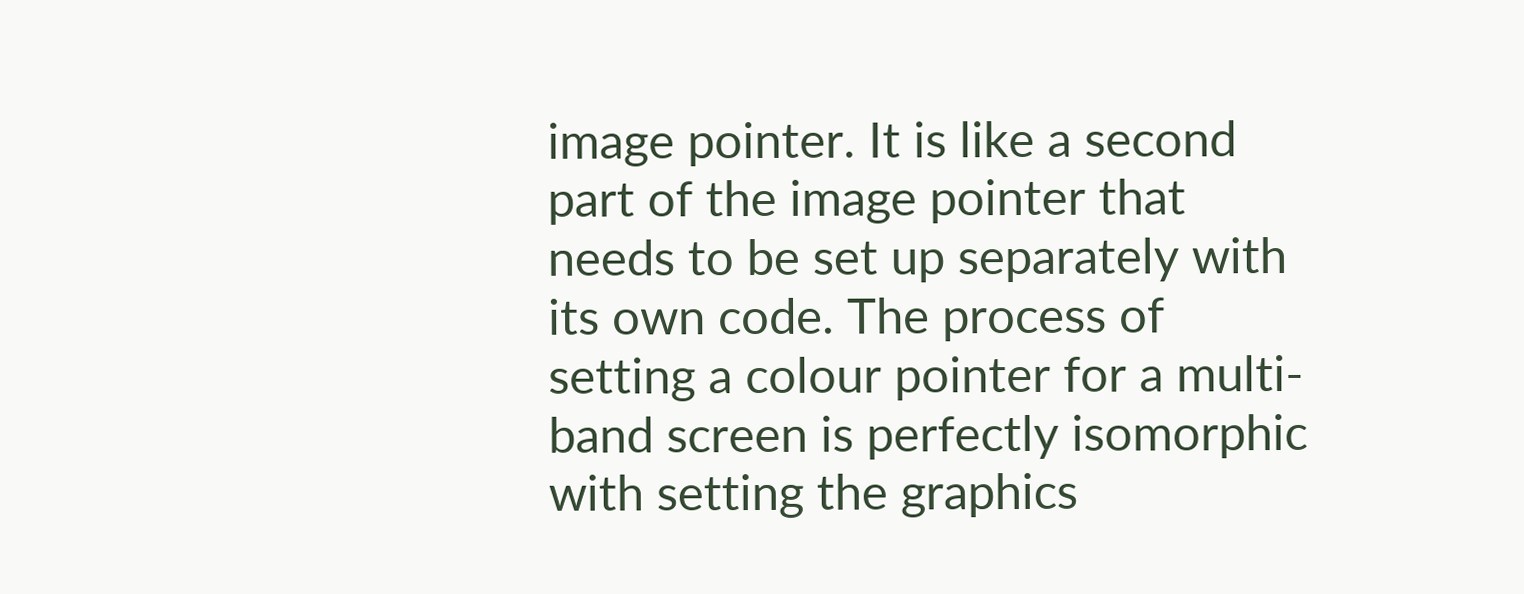image pointer. It is like a second part of the image pointer that needs to be set up separately with its own code. The process of setting a colour pointer for a multi-band screen is perfectly isomorphic with setting the graphics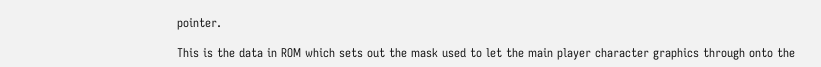pointer.

This is the data in ROM which sets out the mask used to let the main player character graphics through onto the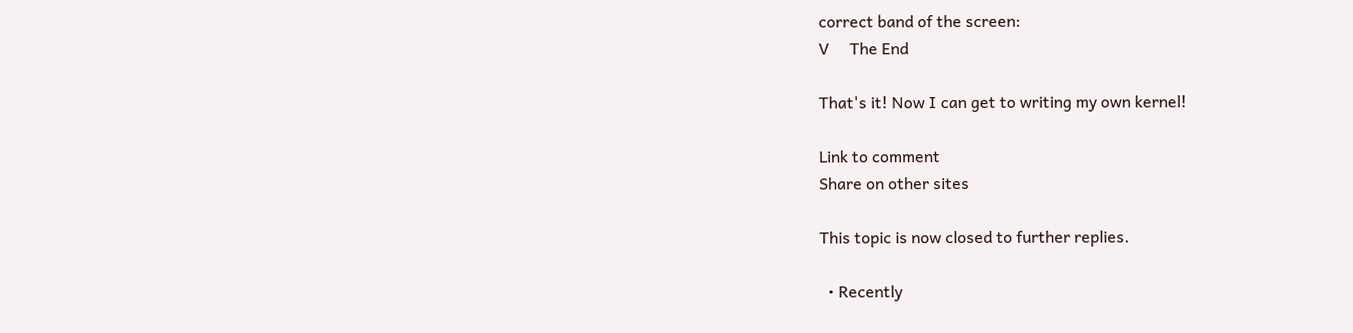correct band of the screen:
V     The End

That's it! Now I can get to writing my own kernel!

Link to comment
Share on other sites

This topic is now closed to further replies.

  • Recently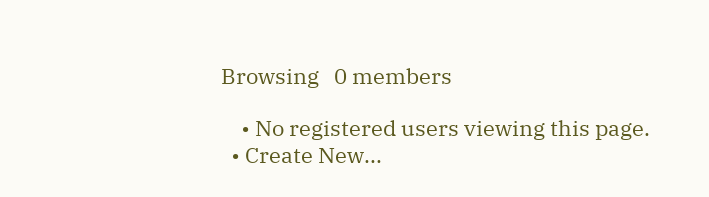Browsing   0 members

    • No registered users viewing this page.
  • Create New...